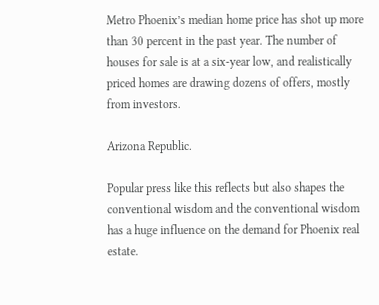Metro Phoenix’s median home price has shot up more than 30 percent in the past year. The number of houses for sale is at a six-year low, and realistically priced homes are drawing dozens of offers, mostly from investors.

Arizona Republic.

Popular press like this reflects but also shapes the conventional wisdom and the conventional wisdom has a huge influence on the demand for Phoenix real estate.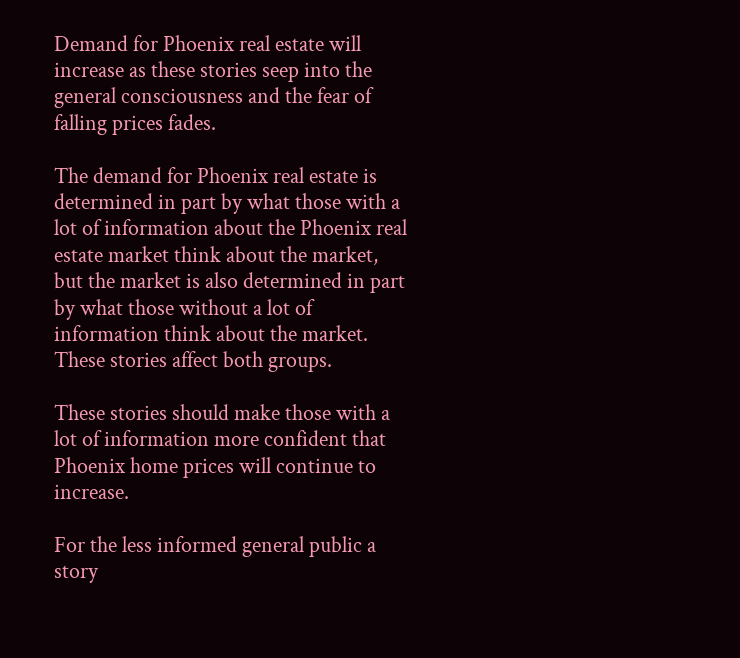Demand for Phoenix real estate will increase as these stories seep into the general consciousness and the fear of falling prices fades.

The demand for Phoenix real estate is determined in part by what those with a lot of information about the Phoenix real estate market think about the market, but the market is also determined in part by what those without a lot of information think about the market. These stories affect both groups.

These stories should make those with a lot of information more confident that Phoenix home prices will continue to increase.

For the less informed general public a story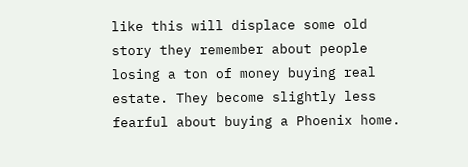like this will displace some old story they remember about people losing a ton of money buying real estate. They become slightly less fearful about buying a Phoenix home.